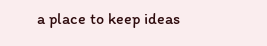a place to keep ideas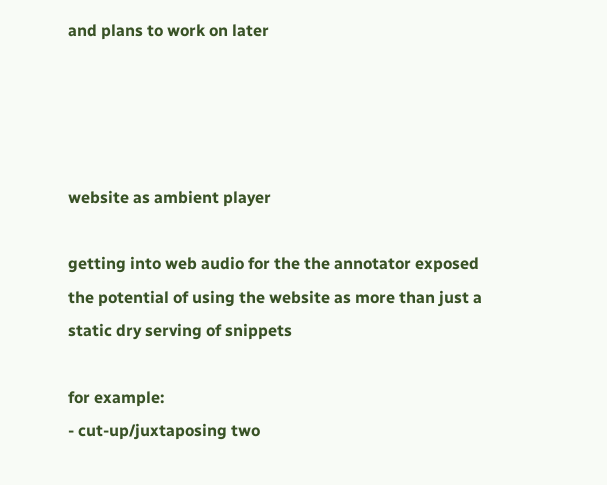and plans to work on later




website as ambient player

getting into web audio for the the annotator exposed the potential of using the website as more than just a static dry serving of snippets

for example:
- cut-up/juxtaposing two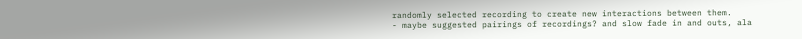randomly selected recording to create new interactions between them.
- maybe suggested pairings of recordings? and slow fade in and outs, ala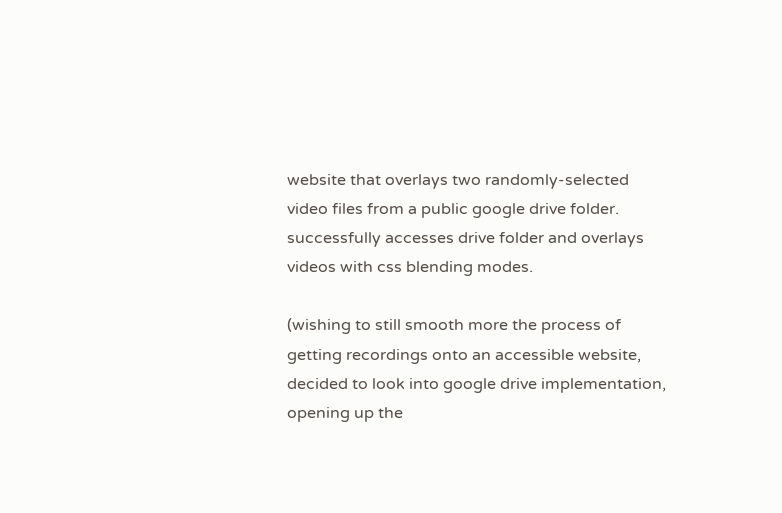website that overlays two randomly-selected video files from a public google drive folder. successfully accesses drive folder and overlays videos with css blending modes.

(wishing to still smooth more the process of getting recordings onto an accessible website, decided to look into google drive implementation, opening up the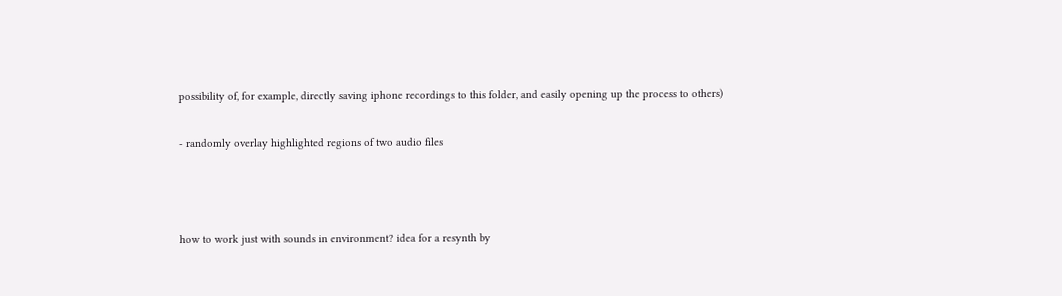possibility of, for example, directly saving iphone recordings to this folder, and easily opening up the process to others)

- randomly overlay highlighted regions of two audio files



how to work just with sounds in environment? idea for a resynth by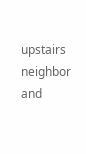upstairs neighbor and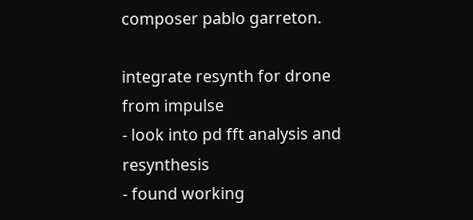composer pablo garreton.

integrate resynth for drone from impulse
- look into pd fft analysis and resynthesis
- found working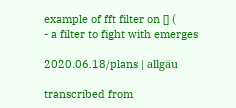example of fft filter on [] (
- a filter to fight with emerges

2020.06.18/plans | allgäu

transcribed from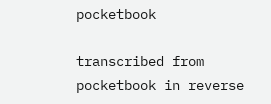pocketbook

transcribed from pocketbook in reverse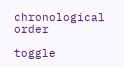chronological order

toggle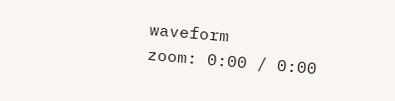waveform
zoom: 0:00 / 0:00